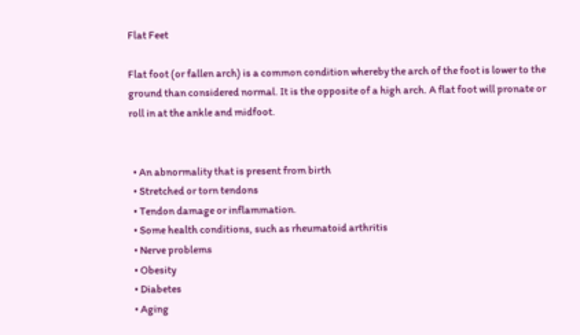Flat Feet

Flat foot (or fallen arch) is a common condition whereby the arch of the foot is lower to the ground than considered normal. It is the opposite of a high arch. A flat foot will pronate or roll in at the ankle and midfoot.


  • An abnormality that is present from birth
  • Stretched or torn tendons
  • Tendon damage or inflammation.
  • Some health conditions, such as rheumatoid arthritis
  • Nerve problems
  • Obesity
  • Diabetes
  • Aging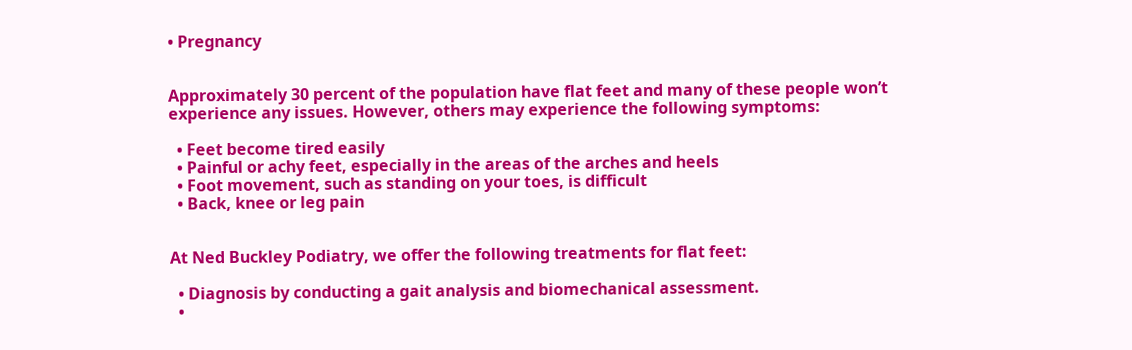• Pregnancy


Approximately 30 percent of the population have flat feet and many of these people won’t experience any issues. However, others may experience the following symptoms:

  • Feet become tired easily
  • Painful or achy feet, especially in the areas of the arches and heels
  • Foot movement, such as standing on your toes, is difficult
  • Back, knee or leg pain


At Ned Buckley Podiatry, we offer the following treatments for flat feet:

  • Diagnosis by conducting a gait analysis and biomechanical assessment.
  •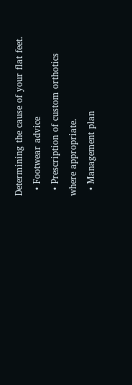Determining the cause of your flat feet.
  • Footwear advice
  • Prescription of custom orthotics where appropriate.
  • Management plan